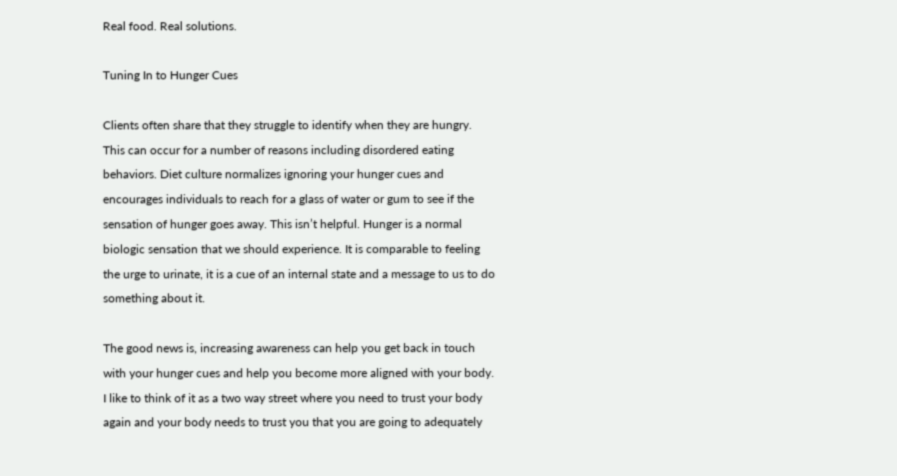Real food. Real solutions.

Tuning In to Hunger Cues

Clients often share that they struggle to identify when they are hungry. This can occur for a number of reasons including disordered eating behaviors. Diet culture normalizes ignoring your hunger cues and encourages individuals to reach for a glass of water or gum to see if the sensation of hunger goes away. This isn’t helpful. Hunger is a normal biologic sensation that we should experience. It is comparable to feeling the urge to urinate, it is a cue of an internal state and a message to us to do something about it.

The good news is, increasing awareness can help you get back in touch with your hunger cues and help you become more aligned with your body. I like to think of it as a two way street where you need to trust your body again and your body needs to trust you that you are going to adequately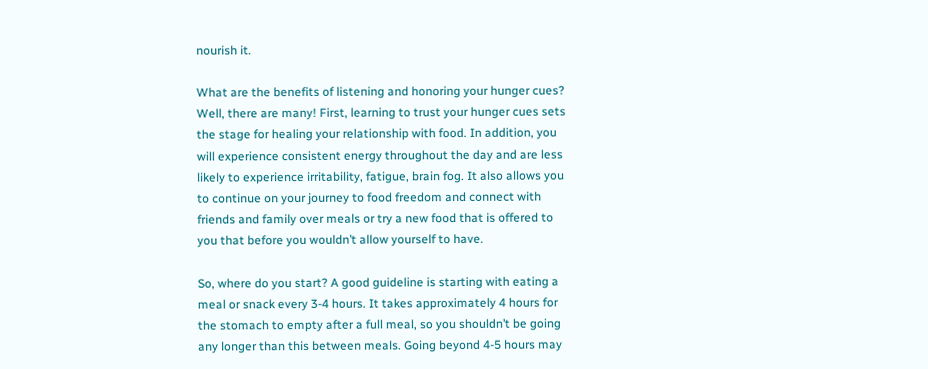nourish it.

What are the benefits of listening and honoring your hunger cues? Well, there are many! First, learning to trust your hunger cues sets the stage for healing your relationship with food. In addition, you will experience consistent energy throughout the day and are less likely to experience irritability, fatigue, brain fog. It also allows you to continue on your journey to food freedom and connect with friends and family over meals or try a new food that is offered to you that before you wouldn’t allow yourself to have.

So, where do you start? A good guideline is starting with eating a meal or snack every 3-4 hours. It takes approximately 4 hours for the stomach to empty after a full meal, so you shouldn’t be going any longer than this between meals. Going beyond 4-5 hours may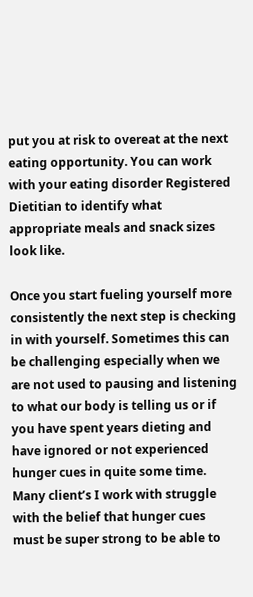put you at risk to overeat at the next eating opportunity. You can work with your eating disorder Registered Dietitian to identify what appropriate meals and snack sizes look like.

Once you start fueling yourself more consistently the next step is checking in with yourself. Sometimes this can be challenging especially when we are not used to pausing and listening to what our body is telling us or if you have spent years dieting and have ignored or not experienced hunger cues in quite some time. Many client’s I work with struggle with the belief that hunger cues must be super strong to be able to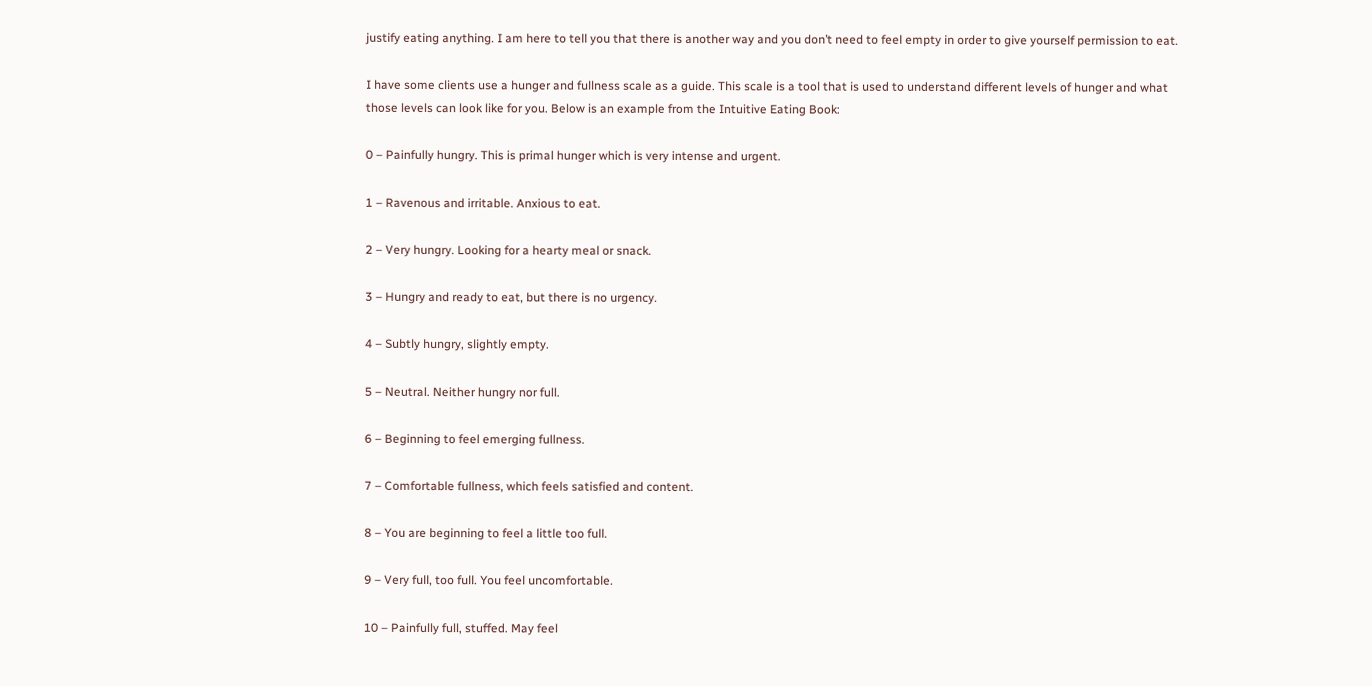justify eating anything. I am here to tell you that there is another way and you don’t need to feel empty in order to give yourself permission to eat.

I have some clients use a hunger and fullness scale as a guide. This scale is a tool that is used to understand different levels of hunger and what those levels can look like for you. Below is an example from the Intuitive Eating Book:

0 – Painfully hungry. This is primal hunger which is very intense and urgent.

1 – Ravenous and irritable. Anxious to eat.

2 – Very hungry. Looking for a hearty meal or snack.

3 – Hungry and ready to eat, but there is no urgency.

4 – Subtly hungry, slightly empty.

5 – Neutral. Neither hungry nor full.

6 – Beginning to feel emerging fullness.

7 – Comfortable fullness, which feels satisfied and content.

8 – You are beginning to feel a little too full.

9 – Very full, too full. You feel uncomfortable.

10 – Painfully full, stuffed. May feel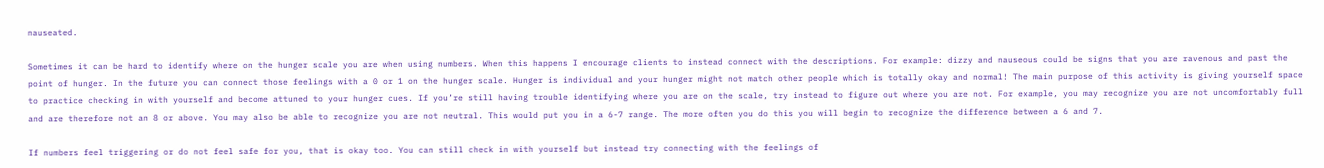nauseated.

Sometimes it can be hard to identify where on the hunger scale you are when using numbers. When this happens I encourage clients to instead connect with the descriptions. For example: dizzy and nauseous could be signs that you are ravenous and past the point of hunger. In the future you can connect those feelings with a 0 or 1 on the hunger scale. Hunger is individual and your hunger might not match other people which is totally okay and normal! The main purpose of this activity is giving yourself space to practice checking in with yourself and become attuned to your hunger cues. If you’re still having trouble identifying where you are on the scale, try instead to figure out where you are not. For example, you may recognize you are not uncomfortably full and are therefore not an 8 or above. You may also be able to recognize you are not neutral. This would put you in a 6-7 range. The more often you do this you will begin to recognize the difference between a 6 and 7.

If numbers feel triggering or do not feel safe for you, that is okay too. You can still check in with yourself but instead try connecting with the feelings of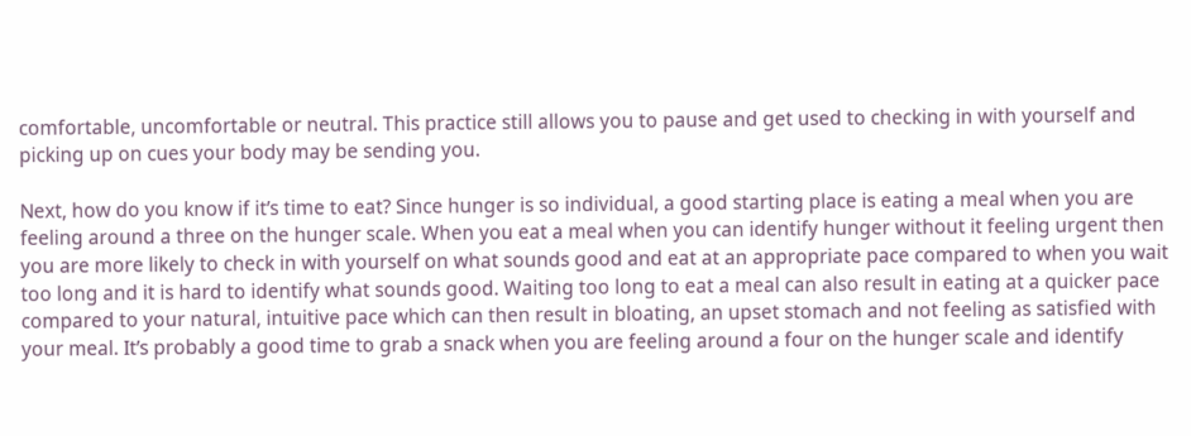comfortable, uncomfortable or neutral. This practice still allows you to pause and get used to checking in with yourself and picking up on cues your body may be sending you.

Next, how do you know if it’s time to eat? Since hunger is so individual, a good starting place is eating a meal when you are feeling around a three on the hunger scale. When you eat a meal when you can identify hunger without it feeling urgent then you are more likely to check in with yourself on what sounds good and eat at an appropriate pace compared to when you wait too long and it is hard to identify what sounds good. Waiting too long to eat a meal can also result in eating at a quicker pace compared to your natural, intuitive pace which can then result in bloating, an upset stomach and not feeling as satisfied with your meal. It’s probably a good time to grab a snack when you are feeling around a four on the hunger scale and identify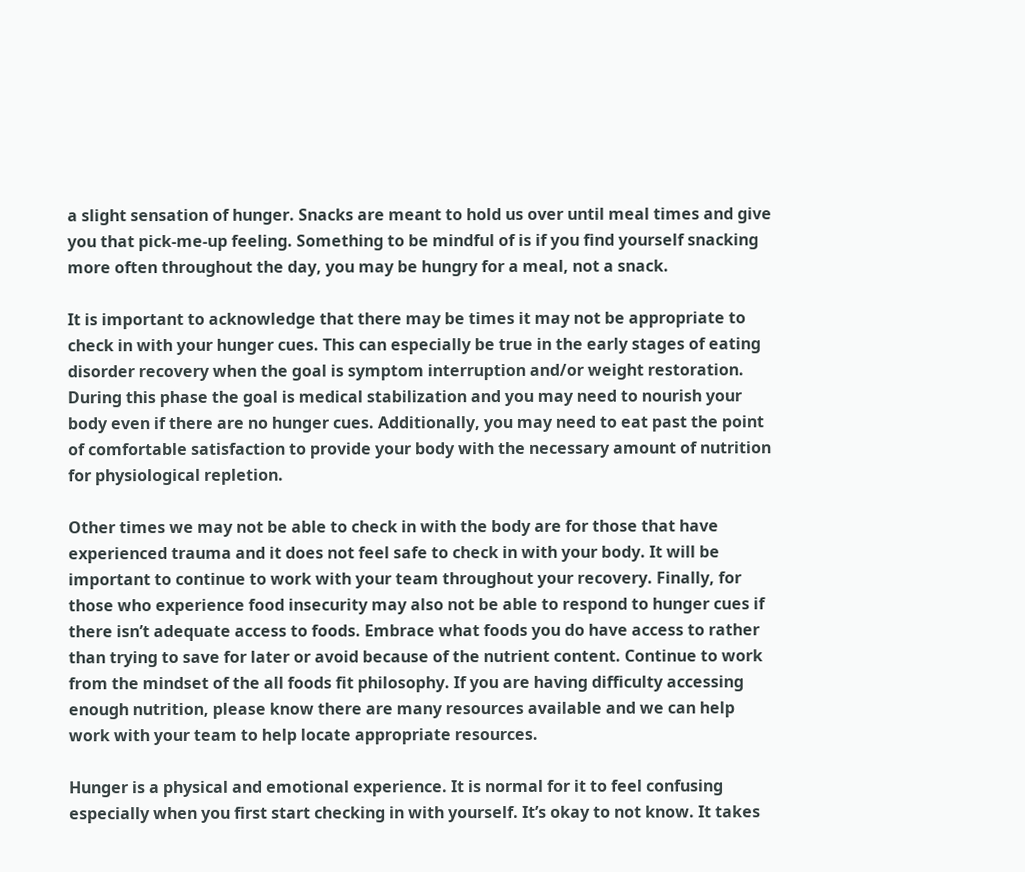a slight sensation of hunger. Snacks are meant to hold us over until meal times and give you that pick-me-up feeling. Something to be mindful of is if you find yourself snacking more often throughout the day, you may be hungry for a meal, not a snack.

It is important to acknowledge that there may be times it may not be appropriate to check in with your hunger cues. This can especially be true in the early stages of eating disorder recovery when the goal is symptom interruption and/or weight restoration. During this phase the goal is medical stabilization and you may need to nourish your body even if there are no hunger cues. Additionally, you may need to eat past the point of comfortable satisfaction to provide your body with the necessary amount of nutrition for physiological repletion.

Other times we may not be able to check in with the body are for those that have experienced trauma and it does not feel safe to check in with your body. It will be important to continue to work with your team throughout your recovery. Finally, for those who experience food insecurity may also not be able to respond to hunger cues if there isn’t adequate access to foods. Embrace what foods you do have access to rather than trying to save for later or avoid because of the nutrient content. Continue to work from the mindset of the all foods fit philosophy. If you are having difficulty accessing enough nutrition, please know there are many resources available and we can help work with your team to help locate appropriate resources.

Hunger is a physical and emotional experience. It is normal for it to feel confusing especially when you first start checking in with yourself. It’s okay to not know. It takes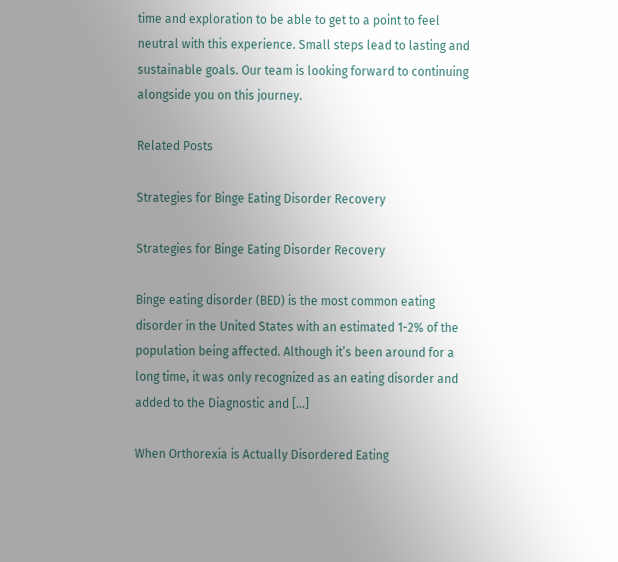time and exploration to be able to get to a point to feel neutral with this experience. Small steps lead to lasting and sustainable goals. Our team is looking forward to continuing alongside you on this journey.

Related Posts

Strategies for Binge Eating Disorder Recovery

Strategies for Binge Eating Disorder Recovery

Binge eating disorder (BED) is the most common eating disorder in the United States with an estimated 1-2% of the population being affected. Although it’s been around for a long time, it was only recognized as an eating disorder and added to the Diagnostic and […]

When Orthorexia is Actually Disordered Eating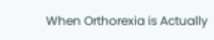When Orthorexia is Actually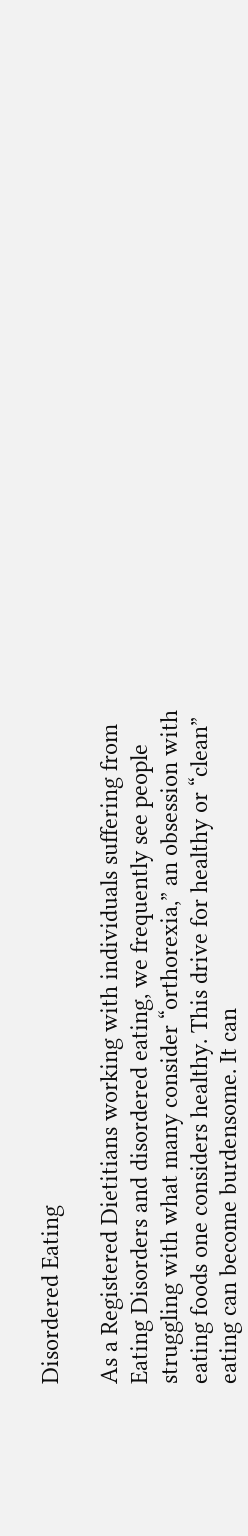Disordered Eating

As a Registered Dietitians working with individuals suffering from Eating Disorders and disordered eating, we frequently see people struggling with what many consider “orthorexia,” an obsession with eating foods one considers healthy. This drive for healthy or “clean” eating can become burdensome. It can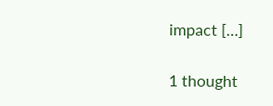impact […]

1 thought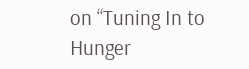on “Tuning In to Hunger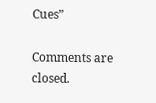Cues”

Comments are closed.